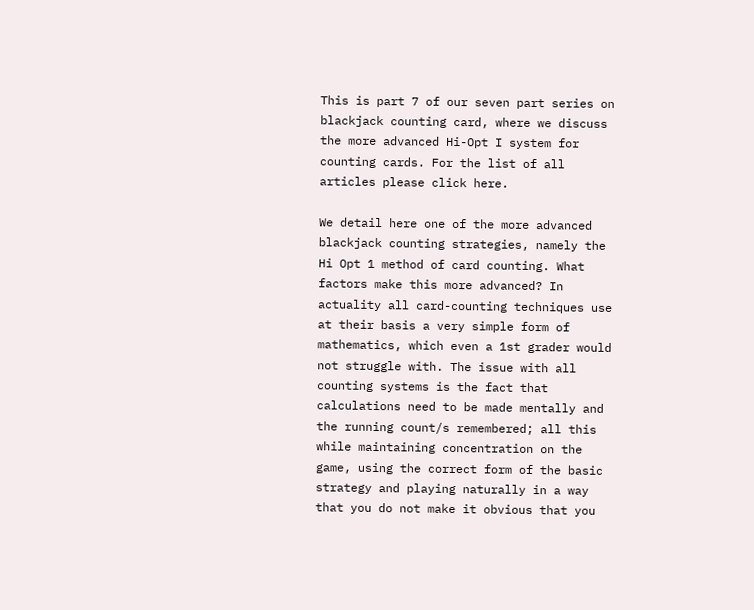This is part 7 of our seven part series on blackjack counting card, where we discuss the more advanced Hi-Opt I system for counting cards. For the list of all articles please click here.

We detail here one of the more advanced blackjack counting strategies, namely the Hi Opt 1 method of card counting. What factors make this more advanced? In actuality all card-counting techniques use at their basis a very simple form of mathematics, which even a 1st grader would not struggle with. The issue with all counting systems is the fact that calculations need to be made mentally and the running count/s remembered; all this while maintaining concentration on the game, using the correct form of the basic strategy and playing naturally in a way that you do not make it obvious that you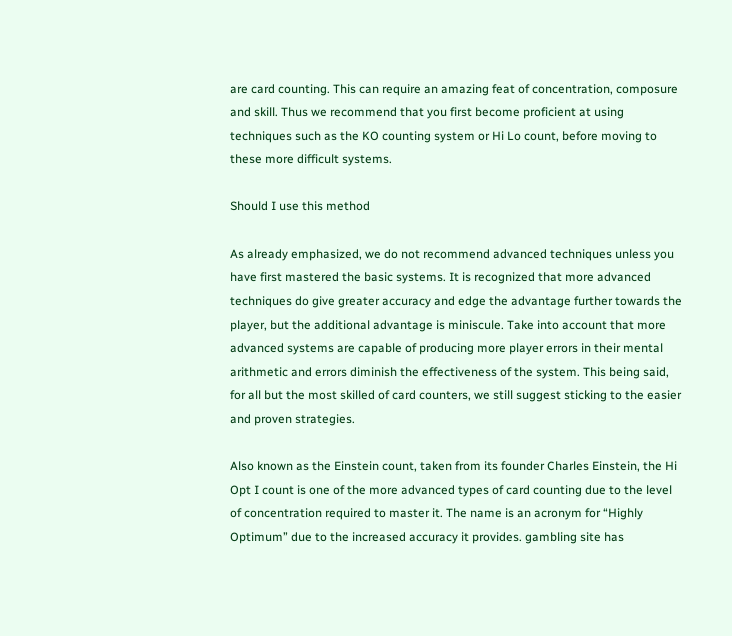are card counting. This can require an amazing feat of concentration, composure and skill. Thus we recommend that you first become proficient at using techniques such as the KO counting system or Hi Lo count, before moving to these more difficult systems.

Should I use this method

As already emphasized, we do not recommend advanced techniques unless you have first mastered the basic systems. It is recognized that more advanced techniques do give greater accuracy and edge the advantage further towards the player, but the additional advantage is miniscule. Take into account that more advanced systems are capable of producing more player errors in their mental arithmetic and errors diminish the effectiveness of the system. This being said, for all but the most skilled of card counters, we still suggest sticking to the easier and proven strategies.

Also known as the Einstein count, taken from its founder Charles Einstein, the Hi Opt I count is one of the more advanced types of card counting due to the level of concentration required to master it. The name is an acronym for “Highly Optimum” due to the increased accuracy it provides. gambling site has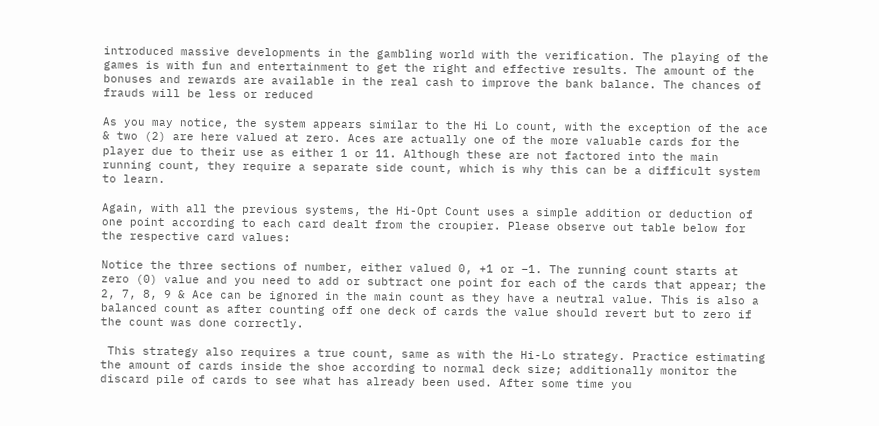introduced massive developments in the gambling world with the verification. The playing of the games is with fun and entertainment to get the right and effective results. The amount of the bonuses and rewards are available in the real cash to improve the bank balance. The chances of frauds will be less or reduced

As you may notice, the system appears similar to the Hi Lo count, with the exception of the ace & two (2) are here valued at zero. Aces are actually one of the more valuable cards for the player due to their use as either 1 or 11. Although these are not factored into the main running count, they require a separate side count, which is why this can be a difficult system to learn.

Again, with all the previous systems, the Hi-Opt Count uses a simple addition or deduction of one point according to each card dealt from the croupier. Please observe out table below for the respective card values:

Notice the three sections of number, either valued 0, +1 or –1. The running count starts at zero (0) value and you need to add or subtract one point for each of the cards that appear; the 2, 7, 8, 9 & Ace can be ignored in the main count as they have a neutral value. This is also a balanced count as after counting off one deck of cards the value should revert but to zero if the count was done correctly.

 This strategy also requires a true count, same as with the Hi-Lo strategy. Practice estimating the amount of cards inside the shoe according to normal deck size; additionally monitor the discard pile of cards to see what has already been used. After some time you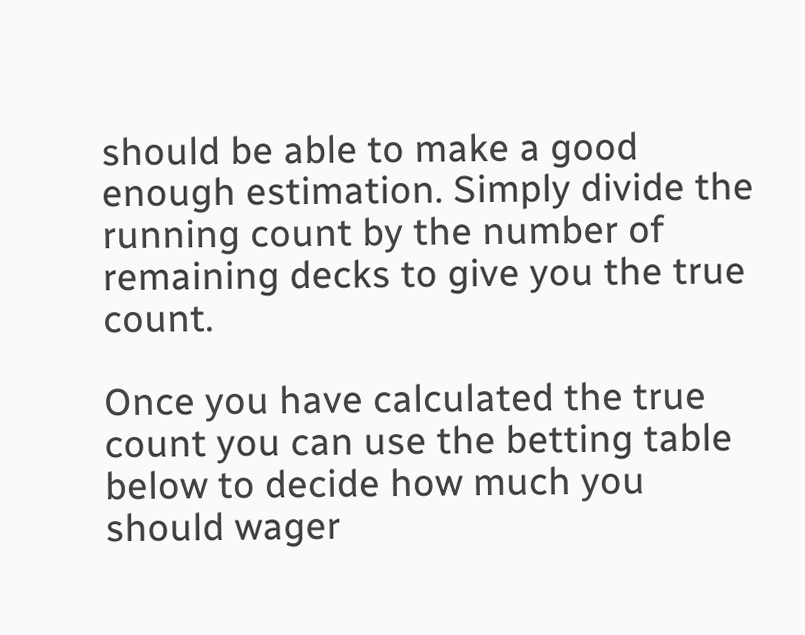should be able to make a good enough estimation. Simply divide the running count by the number of remaining decks to give you the true count.

Once you have calculated the true count you can use the betting table below to decide how much you should wager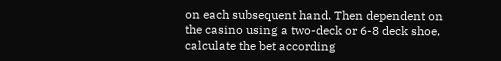on each subsequent hand. Then dependent on the casino using a two-deck or 6-8 deck shoe, calculate the bet according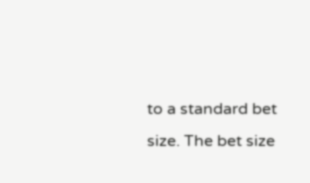to a standard bet size. The bet size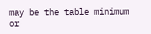may be the table minimum or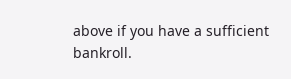above if you have a sufficient bankroll.